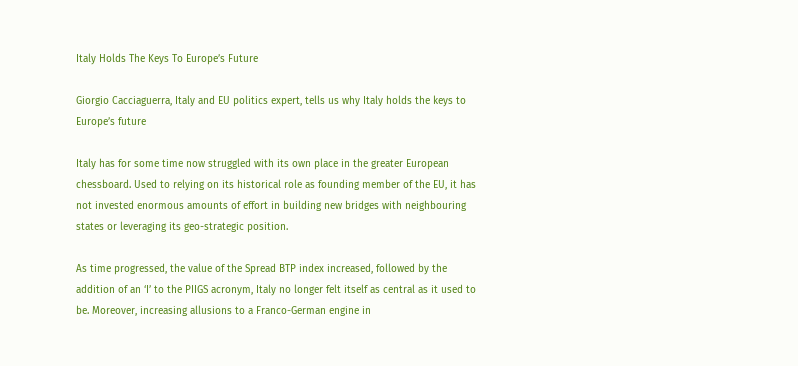Italy Holds The Keys To Europe’s Future

Giorgio Cacciaguerra, Italy and EU politics expert, tells us why Italy holds the keys to Europe’s future

Italy has for some time now struggled with its own place in the greater European chessboard. Used to relying on its historical role as founding member of the EU, it has not invested enormous amounts of effort in building new bridges with neighbouring states or leveraging its geo-strategic position.

As time progressed, the value of the Spread BTP index increased, followed by the addition of an ‘I’ to the PIIGS acronym, Italy no longer felt itself as central as it used to be. Moreover, increasing allusions to a Franco-German engine in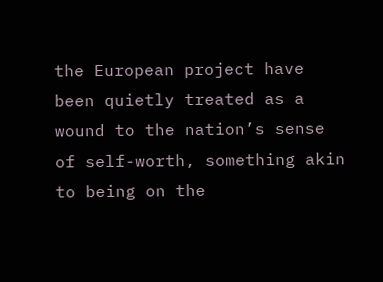the European project have been quietly treated as a wound to the nation’s sense of self-worth, something akin to being on the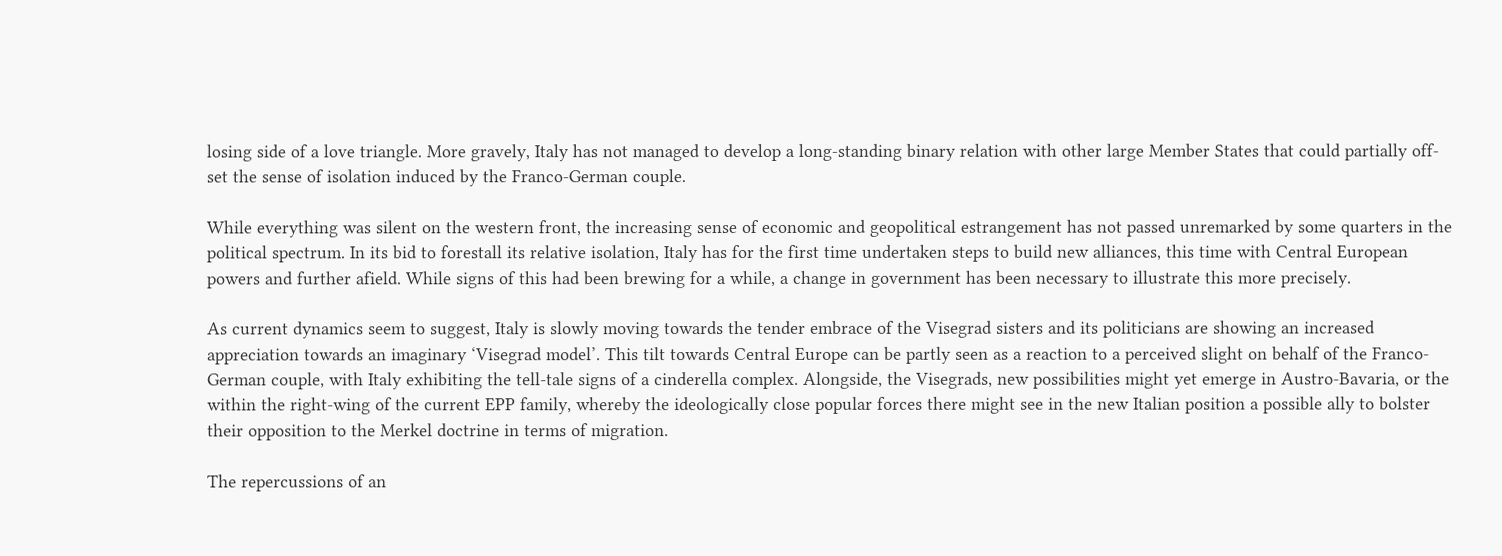losing side of a love triangle. More gravely, Italy has not managed to develop a long-standing binary relation with other large Member States that could partially off-set the sense of isolation induced by the Franco-German couple.

While everything was silent on the western front, the increasing sense of economic and geopolitical estrangement has not passed unremarked by some quarters in the political spectrum. In its bid to forestall its relative isolation, Italy has for the first time undertaken steps to build new alliances, this time with Central European powers and further afield. While signs of this had been brewing for a while, a change in government has been necessary to illustrate this more precisely.

As current dynamics seem to suggest, Italy is slowly moving towards the tender embrace of the Visegrad sisters and its politicians are showing an increased appreciation towards an imaginary ‘Visegrad model’. This tilt towards Central Europe can be partly seen as a reaction to a perceived slight on behalf of the Franco-German couple, with Italy exhibiting the tell-tale signs of a cinderella complex. Alongside, the Visegrads, new possibilities might yet emerge in Austro-Bavaria, or the within the right-wing of the current EPP family, whereby the ideologically close popular forces there might see in the new Italian position a possible ally to bolster their opposition to the Merkel doctrine in terms of migration.

The repercussions of an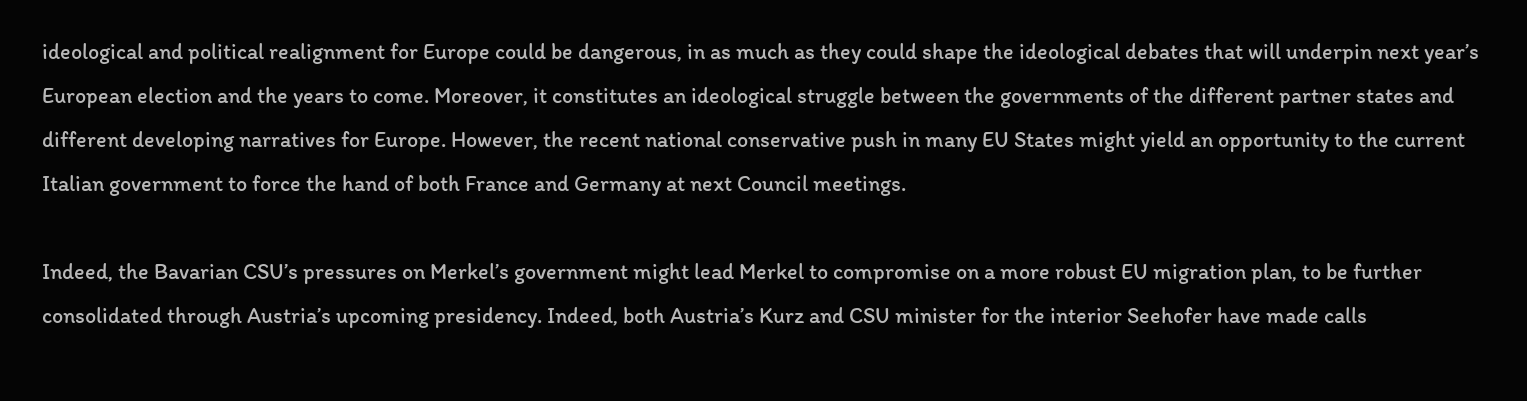ideological and political realignment for Europe could be dangerous, in as much as they could shape the ideological debates that will underpin next year’s European election and the years to come. Moreover, it constitutes an ideological struggle between the governments of the different partner states and different developing narratives for Europe. However, the recent national conservative push in many EU States might yield an opportunity to the current Italian government to force the hand of both France and Germany at next Council meetings.

Indeed, the Bavarian CSU’s pressures on Merkel’s government might lead Merkel to compromise on a more robust EU migration plan, to be further consolidated through Austria’s upcoming presidency. Indeed, both Austria’s Kurz and CSU minister for the interior Seehofer have made calls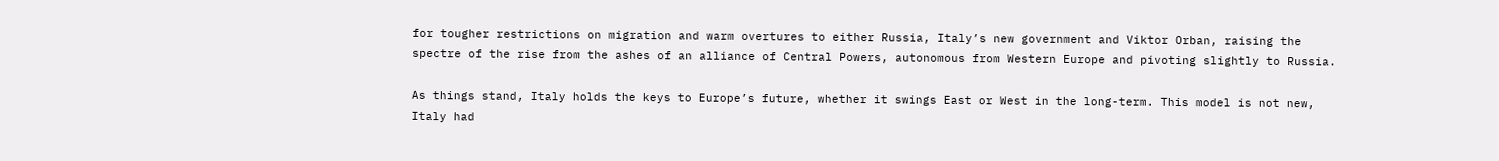for tougher restrictions on migration and warm overtures to either Russia, Italy’s new government and Viktor Orban, raising the spectre of the rise from the ashes of an alliance of Central Powers, autonomous from Western Europe and pivoting slightly to Russia.

As things stand, Italy holds the keys to Europe’s future, whether it swings East or West in the long-term. This model is not new, Italy had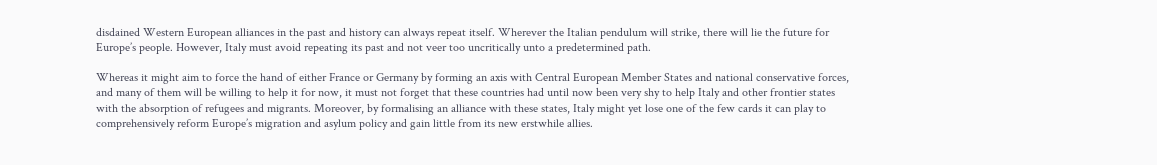disdained Western European alliances in the past and history can always repeat itself. Wherever the Italian pendulum will strike, there will lie the future for Europe’s people. However, Italy must avoid repeating its past and not veer too uncritically unto a predetermined path.

Whereas it might aim to force the hand of either France or Germany by forming an axis with Central European Member States and national conservative forces, and many of them will be willing to help it for now, it must not forget that these countries had until now been very shy to help Italy and other frontier states with the absorption of refugees and migrants. Moreover, by formalising an alliance with these states, Italy might yet lose one of the few cards it can play to comprehensively reform Europe’s migration and asylum policy and gain little from its new erstwhile allies.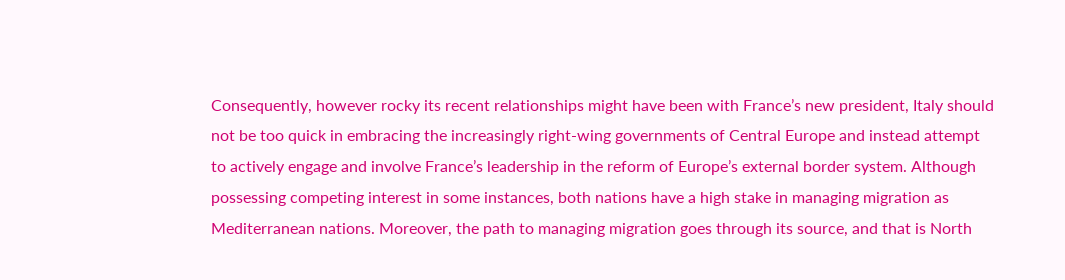Consequently, however rocky its recent relationships might have been with France’s new president, Italy should not be too quick in embracing the increasingly right-wing governments of Central Europe and instead attempt to actively engage and involve France’s leadership in the reform of Europe’s external border system. Although possessing competing interest in some instances, both nations have a high stake in managing migration as Mediterranean nations. Moreover, the path to managing migration goes through its source, and that is North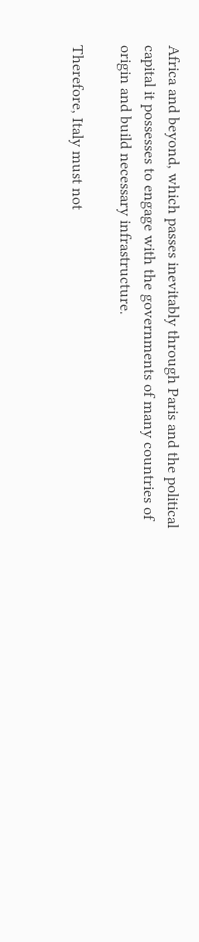Africa and beyond, which passes inevitably through Paris and the political capital it possesses to engage with the governments of many countries of origin and build necessary infrastructure.

Therefore, Italy must not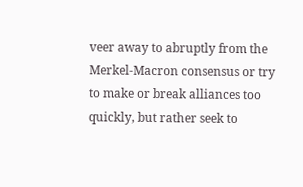veer away to abruptly from the Merkel-Macron consensus or try to make or break alliances too quickly, but rather seek to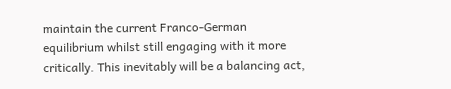maintain the current Franco-German equilibrium whilst still engaging with it more critically. This inevitably will be a balancing act,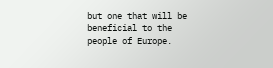but one that will be beneficial to the people of Europe.